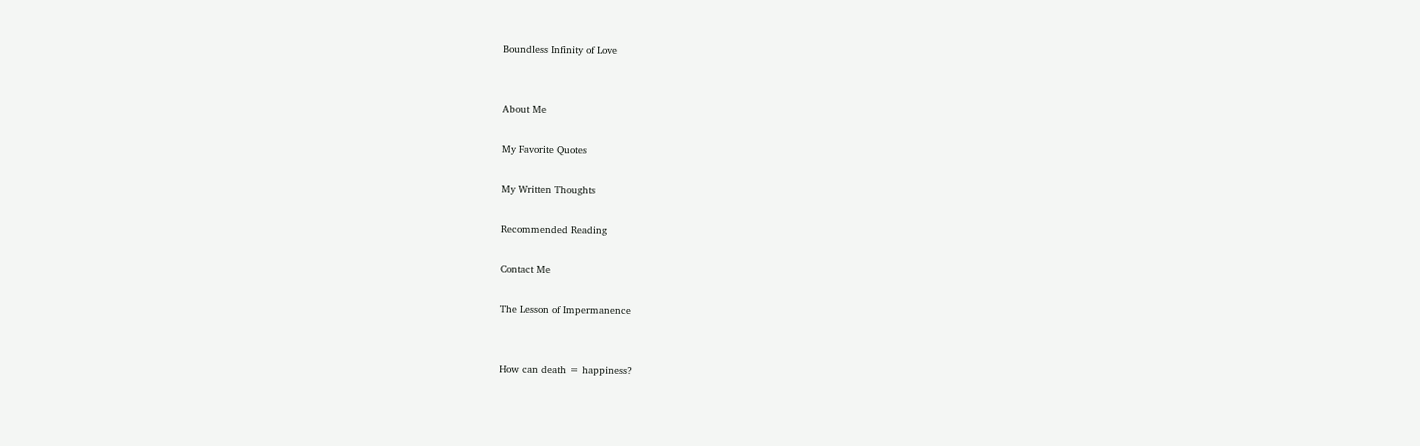Boundless Infinity of Love


About Me

My Favorite Quotes

My Written Thoughts

Recommended Reading

Contact Me

The Lesson of Impermanence


How can death = happiness?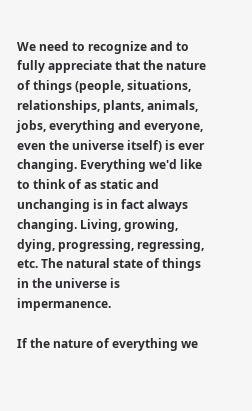We need to recognize and to fully appreciate that the nature of things (people, situations, relationships, plants, animals, jobs, everything and everyone, even the universe itself) is ever changing. Everything we'd like to think of as static and unchanging is in fact always changing. Living, growing, dying, progressing, regressing, etc. The natural state of things in the universe is impermanence.

If the nature of everything we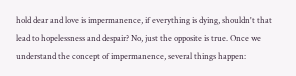hold dear and love is impermanence, if everything is dying, shouldn't that lead to hopelessness and despair? No, just the opposite is true. Once we understand the concept of impermanence, several things happen: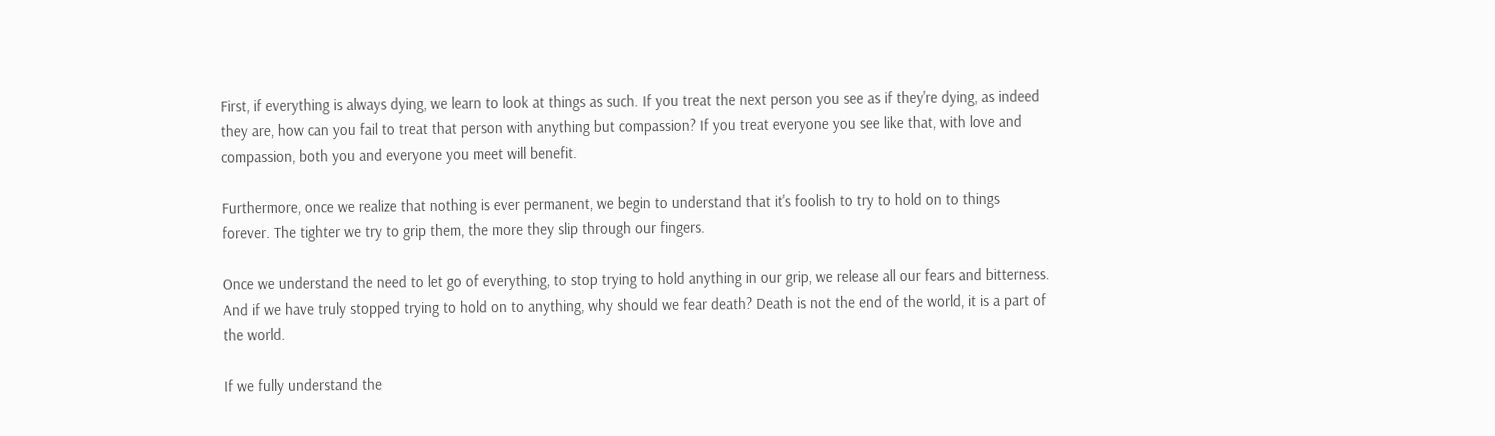First, if everything is always dying, we learn to look at things as such. If you treat the next person you see as if they're dying, as indeed they are, how can you fail to treat that person with anything but compassion? If you treat everyone you see like that, with love and compassion, both you and everyone you meet will benefit.

Furthermore, once we realize that nothing is ever permanent, we begin to understand that it's foolish to try to hold on to things forever. The tighter we try to grip them, the more they slip through our fingers.

Once we understand the need to let go of everything, to stop trying to hold anything in our grip, we release all our fears and bitterness. And if we have truly stopped trying to hold on to anything, why should we fear death? Death is not the end of the world, it is a part of the world.

If we fully understand the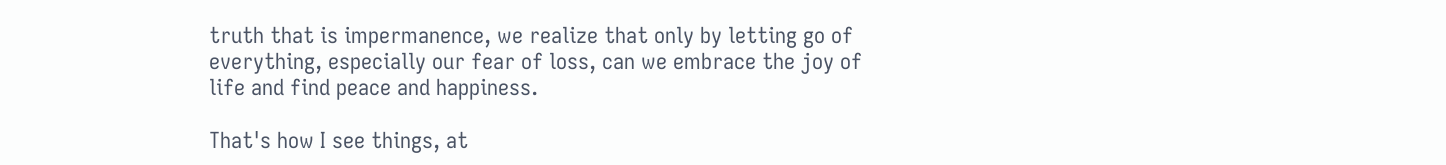truth that is impermanence, we realize that only by letting go of everything, especially our fear of loss, can we embrace the joy of life and find peace and happiness.

That's how I see things, at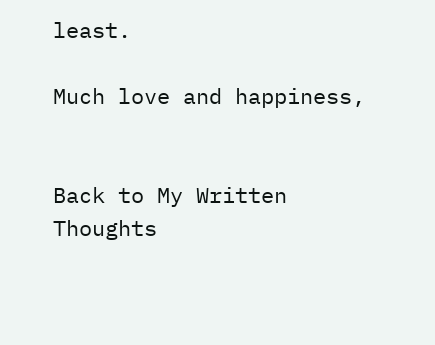least.

Much love and happiness,


Back to My Written Thoughts